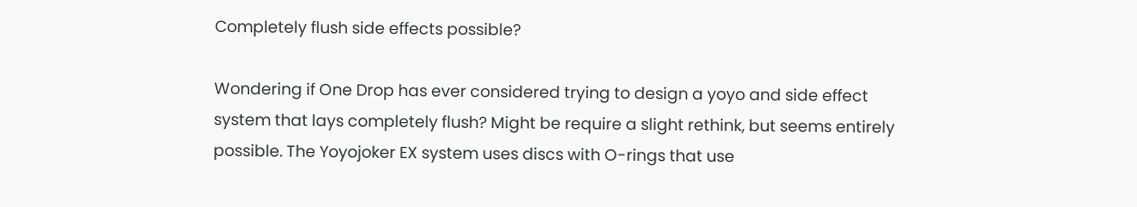Completely flush side effects possible?

Wondering if One Drop has ever considered trying to design a yoyo and side effect system that lays completely flush? Might be require a slight rethink, but seems entirely possible. The Yoyojoker EX system uses discs with O-rings that use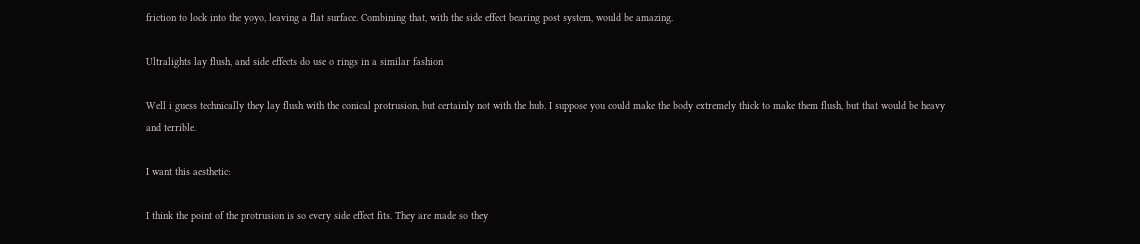friction to lock into the yoyo, leaving a flat surface. Combining that, with the side effect bearing post system, would be amazing.

Ultralights lay flush, and side effects do use o rings in a similar fashion

Well i guess technically they lay flush with the conical protrusion, but certainly not with the hub. I suppose you could make the body extremely thick to make them flush, but that would be heavy and terrible.

I want this aesthetic:

I think the point of the protrusion is so every side effect fits. They are made so they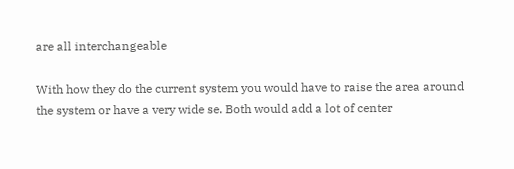are all interchangeable

With how they do the current system you would have to raise the area around the system or have a very wide se. Both would add a lot of center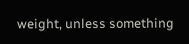weight, unless something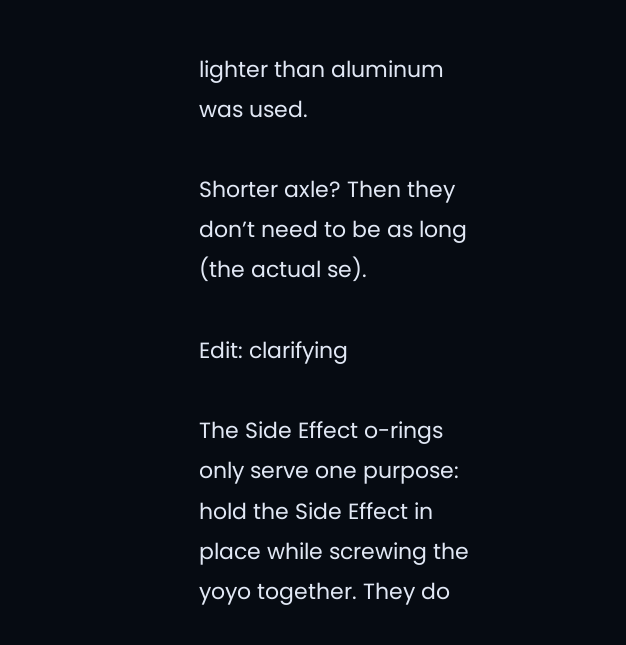lighter than aluminum was used.

Shorter axle? Then they don’t need to be as long (the actual se).

Edit: clarifying

The Side Effect o-rings only serve one purpose: hold the Side Effect in place while screwing the yoyo together. They do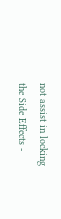not assist in locking the Side Effects -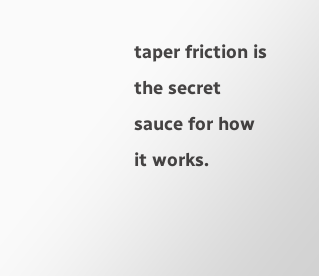taper friction is the secret sauce for how it works.